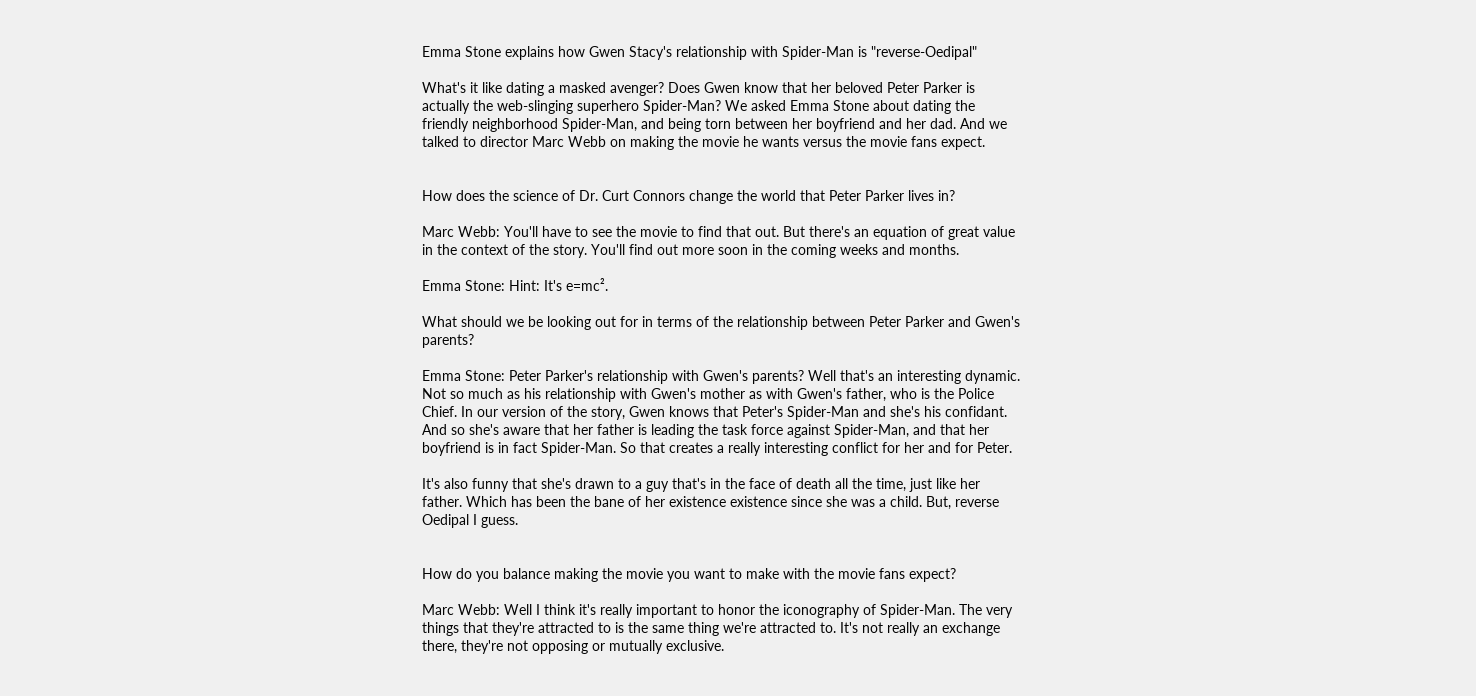Emma Stone explains how Gwen Stacy's relationship with Spider-Man is "reverse-Oedipal"

What's it like dating a masked avenger? Does Gwen know that her beloved Peter Parker is actually the web-slinging superhero Spider-Man? We asked Emma Stone about dating the friendly neighborhood Spider-Man, and being torn between her boyfriend and her dad. And we talked to director Marc Webb on making the movie he wants versus the movie fans expect.


How does the science of Dr. Curt Connors change the world that Peter Parker lives in?

Marc Webb: You'll have to see the movie to find that out. But there's an equation of great value in the context of the story. You'll find out more soon in the coming weeks and months.

Emma Stone: Hint: It's e=mc².

What should we be looking out for in terms of the relationship between Peter Parker and Gwen's parents?

Emma Stone: Peter Parker's relationship with Gwen's parents? Well that's an interesting dynamic. Not so much as his relationship with Gwen's mother as with Gwen's father, who is the Police Chief. In our version of the story, Gwen knows that Peter's Spider-Man and she's his confidant. And so she's aware that her father is leading the task force against Spider-Man, and that her boyfriend is in fact Spider-Man. So that creates a really interesting conflict for her and for Peter.

It's also funny that she's drawn to a guy that's in the face of death all the time, just like her father. Which has been the bane of her existence existence since she was a child. But, reverse Oedipal I guess.


How do you balance making the movie you want to make with the movie fans expect?

Marc Webb: Well I think it's really important to honor the iconography of Spider-Man. The very things that they're attracted to is the same thing we're attracted to. It's not really an exchange there, they're not opposing or mutually exclusive.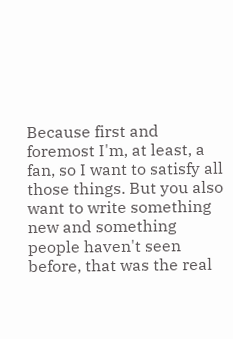Because first and foremost I'm, at least, a fan, so I want to satisfy all those things. But you also want to write something new and something people haven't seen before, that was the real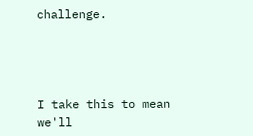challenge.




I take this to mean we'll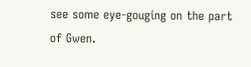see some eye-gouging on the part of Gwen.